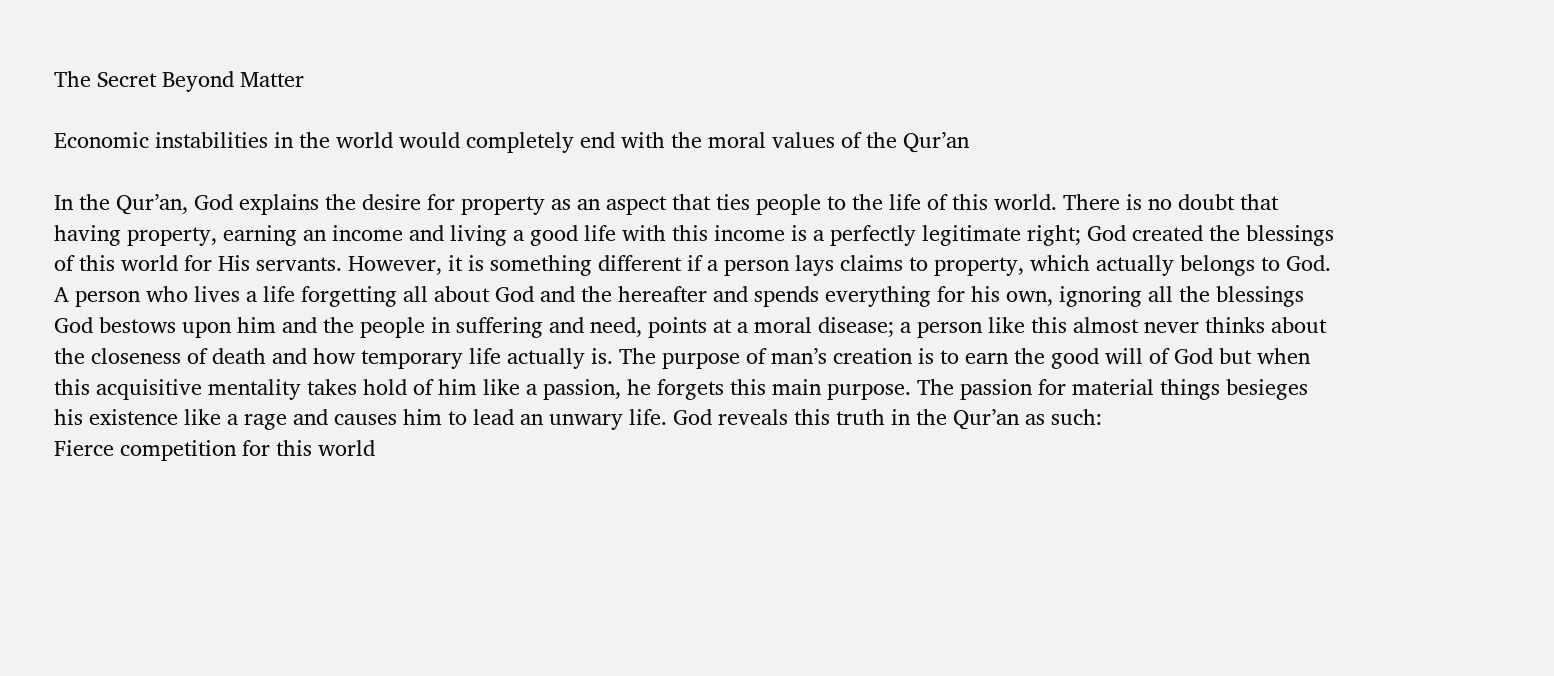The Secret Beyond Matter

Economic instabilities in the world would completely end with the moral values of the Qur’an

In the Qur’an, God explains the desire for property as an aspect that ties people to the life of this world. There is no doubt that having property, earning an income and living a good life with this income is a perfectly legitimate right; God created the blessings of this world for His servants. However, it is something different if a person lays claims to property, which actually belongs to God. A person who lives a life forgetting all about God and the hereafter and spends everything for his own, ignoring all the blessings God bestows upon him and the people in suffering and need, points at a moral disease; a person like this almost never thinks about the closeness of death and how temporary life actually is. The purpose of man’s creation is to earn the good will of God but when this acquisitive mentality takes hold of him like a passion, he forgets this main purpose. The passion for material things besieges his existence like a rage and causes him to lead an unwary life. God reveals this truth in the Qur’an as such:
Fierce competition for this world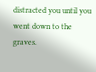distracted you until you went down to the graves.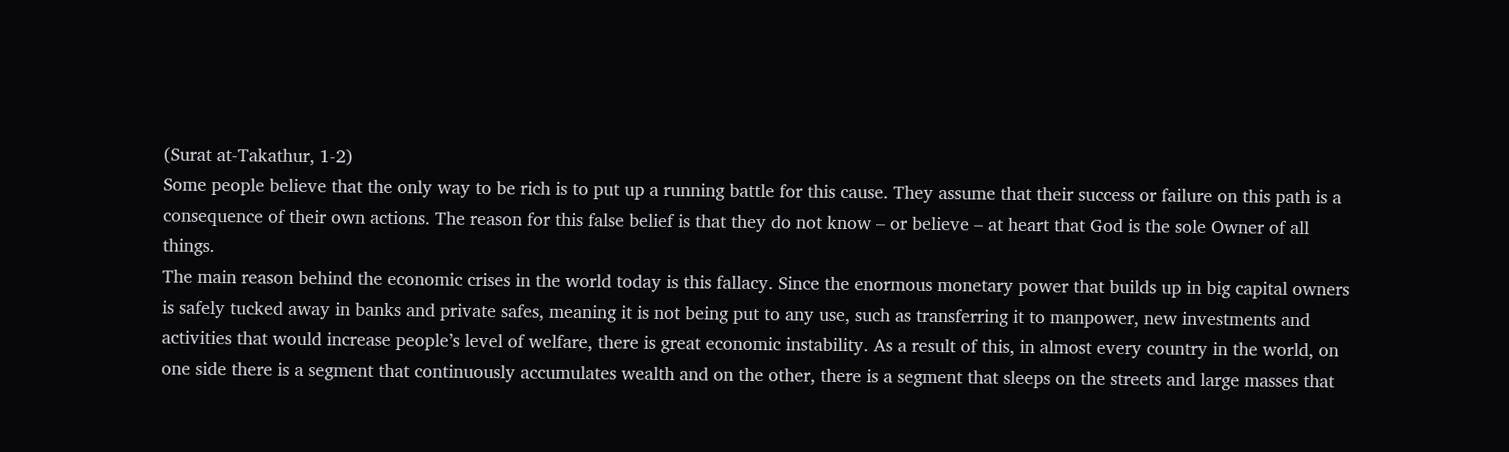(Surat at-Takathur, 1-2)
Some people believe that the only way to be rich is to put up a running battle for this cause. They assume that their success or failure on this path is a consequence of their own actions. The reason for this false belief is that they do not know – or believe – at heart that God is the sole Owner of all things.
The main reason behind the economic crises in the world today is this fallacy. Since the enormous monetary power that builds up in big capital owners is safely tucked away in banks and private safes, meaning it is not being put to any use, such as transferring it to manpower, new investments and activities that would increase people’s level of welfare, there is great economic instability. As a result of this, in almost every country in the world, on one side there is a segment that continuously accumulates wealth and on the other, there is a segment that sleeps on the streets and large masses that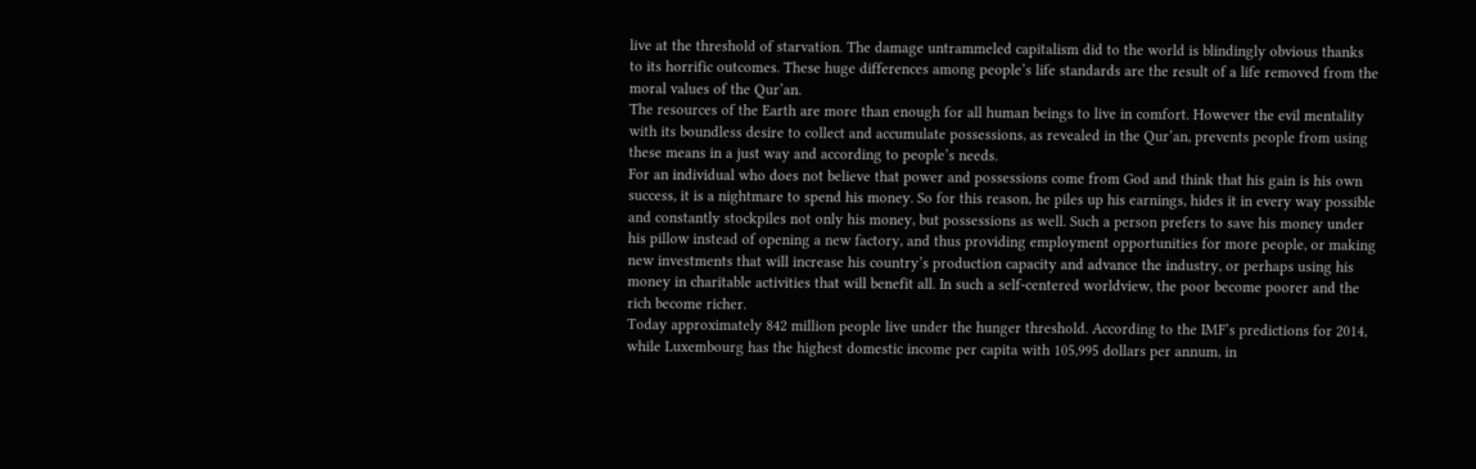live at the threshold of starvation. The damage untrammeled capitalism did to the world is blindingly obvious thanks to its horrific outcomes. These huge differences among people’s life standards are the result of a life removed from the moral values of the Qur’an.
The resources of the Earth are more than enough for all human beings to live in comfort. However the evil mentality with its boundless desire to collect and accumulate possessions, as revealed in the Qur’an, prevents people from using these means in a just way and according to people’s needs.
For an individual who does not believe that power and possessions come from God and think that his gain is his own success, it is a nightmare to spend his money. So for this reason, he piles up his earnings, hides it in every way possible and constantly stockpiles not only his money, but possessions as well. Such a person prefers to save his money under his pillow instead of opening a new factory, and thus providing employment opportunities for more people, or making new investments that will increase his country’s production capacity and advance the industry, or perhaps using his money in charitable activities that will benefit all. In such a self-centered worldview, the poor become poorer and the rich become richer.
Today approximately 842 million people live under the hunger threshold. According to the IMF’s predictions for 2014, while Luxembourg has the highest domestic income per capita with 105,995 dollars per annum, in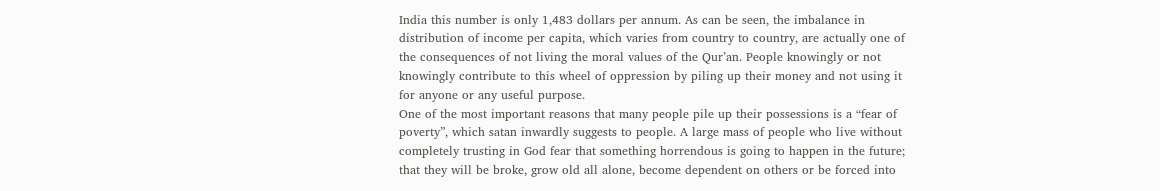India this number is only 1,483 dollars per annum. As can be seen, the imbalance in distribution of income per capita, which varies from country to country, are actually one of the consequences of not living the moral values of the Qur’an. People knowingly or not knowingly contribute to this wheel of oppression by piling up their money and not using it for anyone or any useful purpose.
One of the most important reasons that many people pile up their possessions is a “fear of poverty”, which satan inwardly suggests to people. A large mass of people who live without completely trusting in God fear that something horrendous is going to happen in the future; that they will be broke, grow old all alone, become dependent on others or be forced into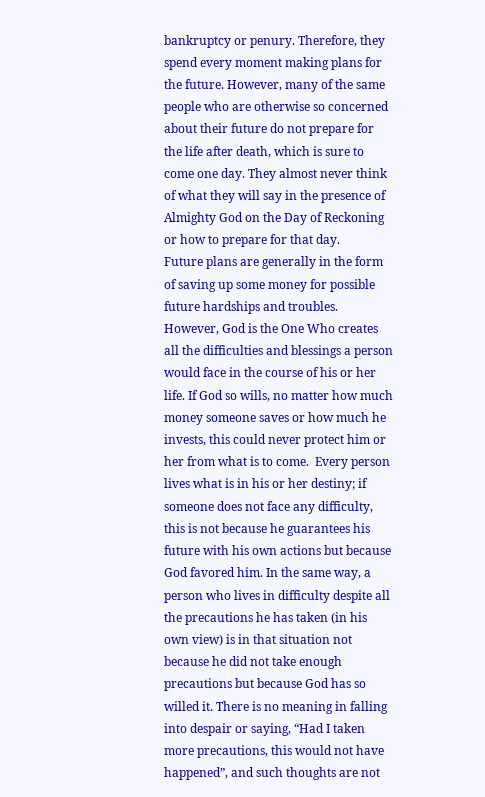bankruptcy or penury. Therefore, they spend every moment making plans for the future. However, many of the same people who are otherwise so concerned about their future do not prepare for the life after death, which is sure to come one day. They almost never think of what they will say in the presence of Almighty God on the Day of Reckoning or how to prepare for that day.
Future plans are generally in the form of saving up some money for possible future hardships and troubles. However, God is the One Who creates all the difficulties and blessings a person would face in the course of his or her life. If God so wills, no matter how much money someone saves or how much he invests, this could never protect him or her from what is to come.  Every person lives what is in his or her destiny; if someone does not face any difficulty, this is not because he guarantees his future with his own actions but because God favored him. In the same way, a person who lives in difficulty despite all the precautions he has taken (in his own view) is in that situation not because he did not take enough precautions but because God has so willed it. There is no meaning in falling into despair or saying, “Had I taken more precautions, this would not have happened”, and such thoughts are not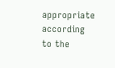appropriate according to the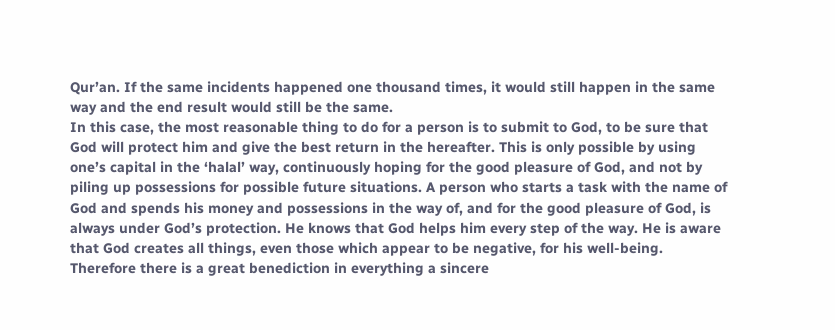Qur’an. If the same incidents happened one thousand times, it would still happen in the same way and the end result would still be the same.
In this case, the most reasonable thing to do for a person is to submit to God, to be sure that God will protect him and give the best return in the hereafter. This is only possible by using one’s capital in the ‘halal’ way, continuously hoping for the good pleasure of God, and not by piling up possessions for possible future situations. A person who starts a task with the name of God and spends his money and possessions in the way of, and for the good pleasure of God, is always under God’s protection. He knows that God helps him every step of the way. He is aware that God creates all things, even those which appear to be negative, for his well-being. Therefore there is a great benediction in everything a sincere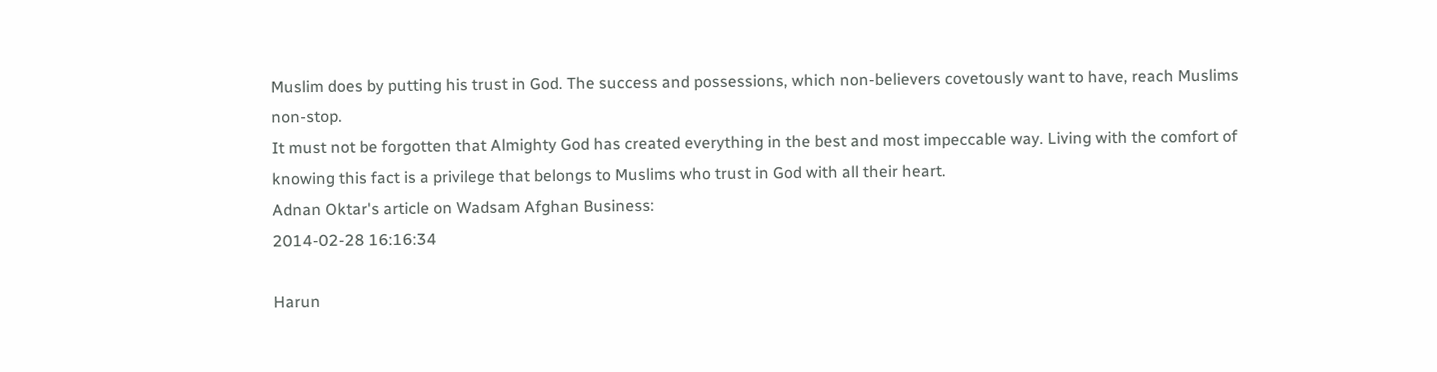Muslim does by putting his trust in God. The success and possessions, which non-believers covetously want to have, reach Muslims non-stop.
It must not be forgotten that Almighty God has created everything in the best and most impeccable way. Living with the comfort of knowing this fact is a privilege that belongs to Muslims who trust in God with all their heart.
Adnan Oktar's article on Wadsam Afghan Business:
2014-02-28 16:16:34

Harun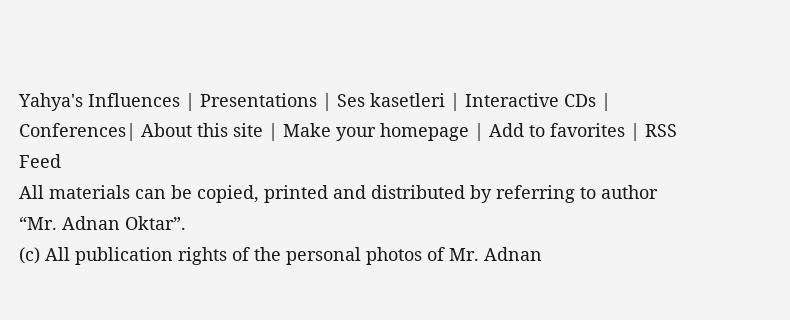Yahya's Influences | Presentations | Ses kasetleri | Interactive CDs | Conferences| About this site | Make your homepage | Add to favorites | RSS Feed
All materials can be copied, printed and distributed by referring to author “Mr. Adnan Oktar”.
(c) All publication rights of the personal photos of Mr. Adnan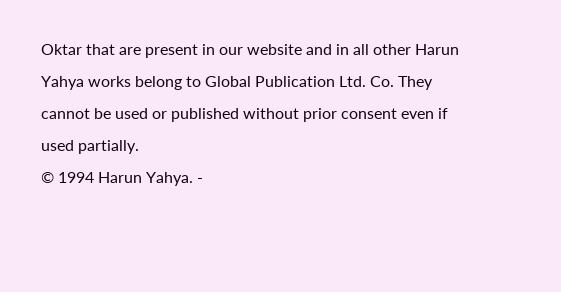Oktar that are present in our website and in all other Harun Yahya works belong to Global Publication Ltd. Co. They cannot be used or published without prior consent even if used partially.
© 1994 Harun Yahya. -